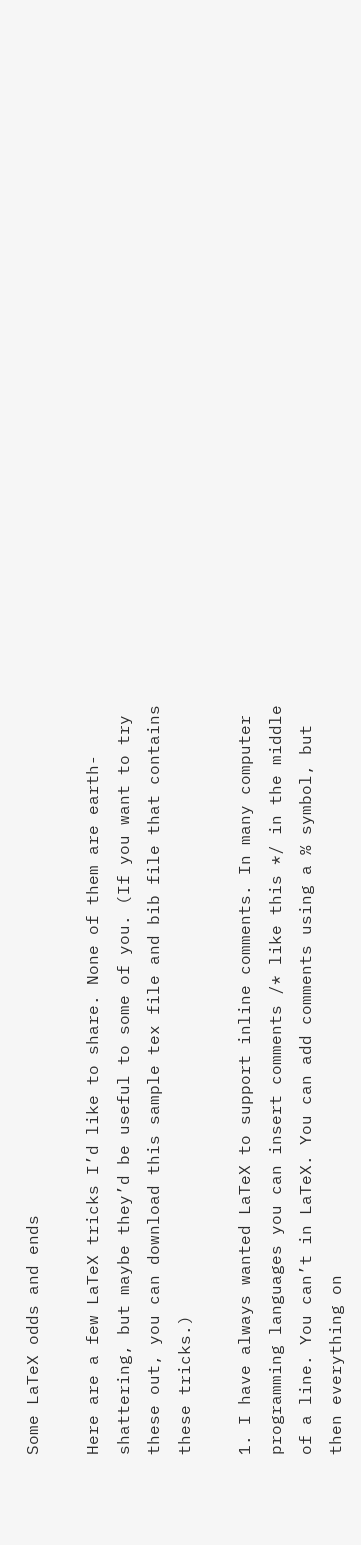Some LaTeX odds and ends

Here are a few LaTeX tricks I’d like to share. None of them are earth-shattering, but maybe they’d be useful to some of you. (If you want to try these out, you can download this sample tex file and bib file that contains these tricks.)

1. I have always wanted LaTeX to support inline comments. In many computer programming languages you can insert comments /* like this */ in the middle of a line. You can’t in LaTeX. You can add comments using a % symbol, but then everything on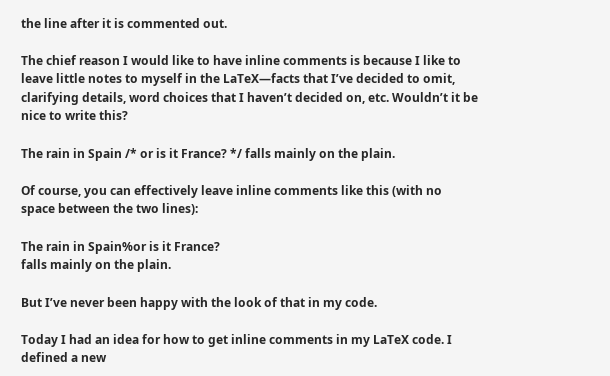the line after it is commented out.

The chief reason I would like to have inline comments is because I like to leave little notes to myself in the LaTeX—facts that I’ve decided to omit, clarifying details, word choices that I haven’t decided on, etc. Wouldn’t it be nice to write this?

The rain in Spain /* or is it France? */ falls mainly on the plain.

Of course, you can effectively leave inline comments like this (with no space between the two lines):

The rain in Spain%or is it France?
falls mainly on the plain.

But I’ve never been happy with the look of that in my code.

Today I had an idea for how to get inline comments in my LaTeX code. I defined a new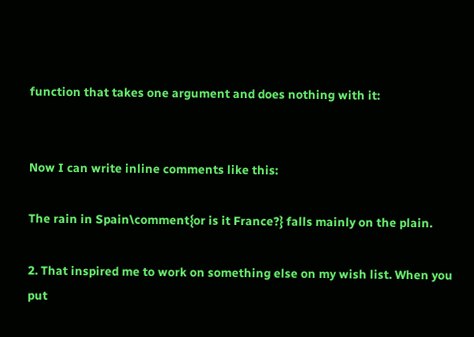function that takes one argument and does nothing with it:


Now I can write inline comments like this:

The rain in Spain\comment{or is it France?} falls mainly on the plain.

2. That inspired me to work on something else on my wish list. When you put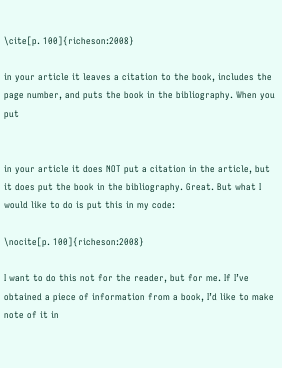\cite[p. 100]{richeson:2008}

in your article it leaves a citation to the book, includes the page number, and puts the book in the bibliography. When you put


in your article it does NOT put a citation in the article, but it does put the book in the bibliography. Great. But what I would like to do is put this in my code:

\nocite[p. 100]{richeson:2008}

I want to do this not for the reader, but for me. If I’ve obtained a piece of information from a book, I’d like to make note of it in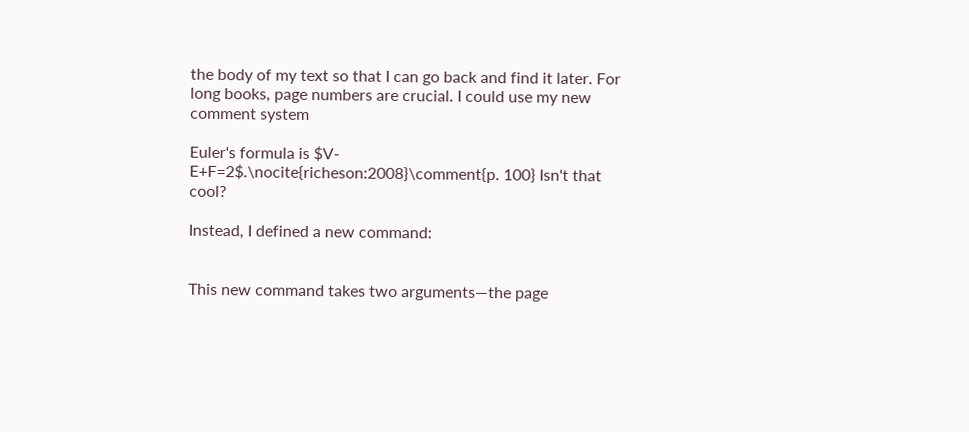the body of my text so that I can go back and find it later. For long books, page numbers are crucial. I could use my new comment system

Euler's formula is $V-E+F=2$.\nocite{richeson:2008}\comment{p. 100} Isn't that cool?

Instead, I defined a new command:


This new command takes two arguments—the page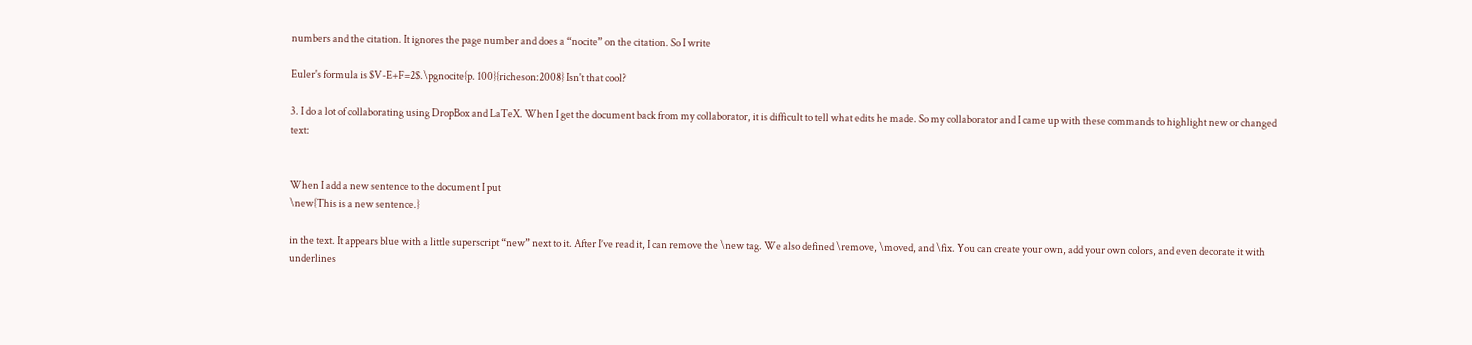numbers and the citation. It ignores the page number and does a “nocite” on the citation. So I write

Euler's formula is $V-E+F=2$.\pgnocite{p. 100}{richeson:2008} Isn't that cool?

3. I do a lot of collaborating using DropBox and LaTeX. When I get the document back from my collaborator, it is difficult to tell what edits he made. So my collaborator and I came up with these commands to highlight new or changed text:


When I add a new sentence to the document I put
\new{This is a new sentence.}

in the text. It appears blue with a little superscript “new” next to it. After I’ve read it, I can remove the \new tag. We also defined \remove, \moved, and \fix. You can create your own, add your own colors, and even decorate it with underlines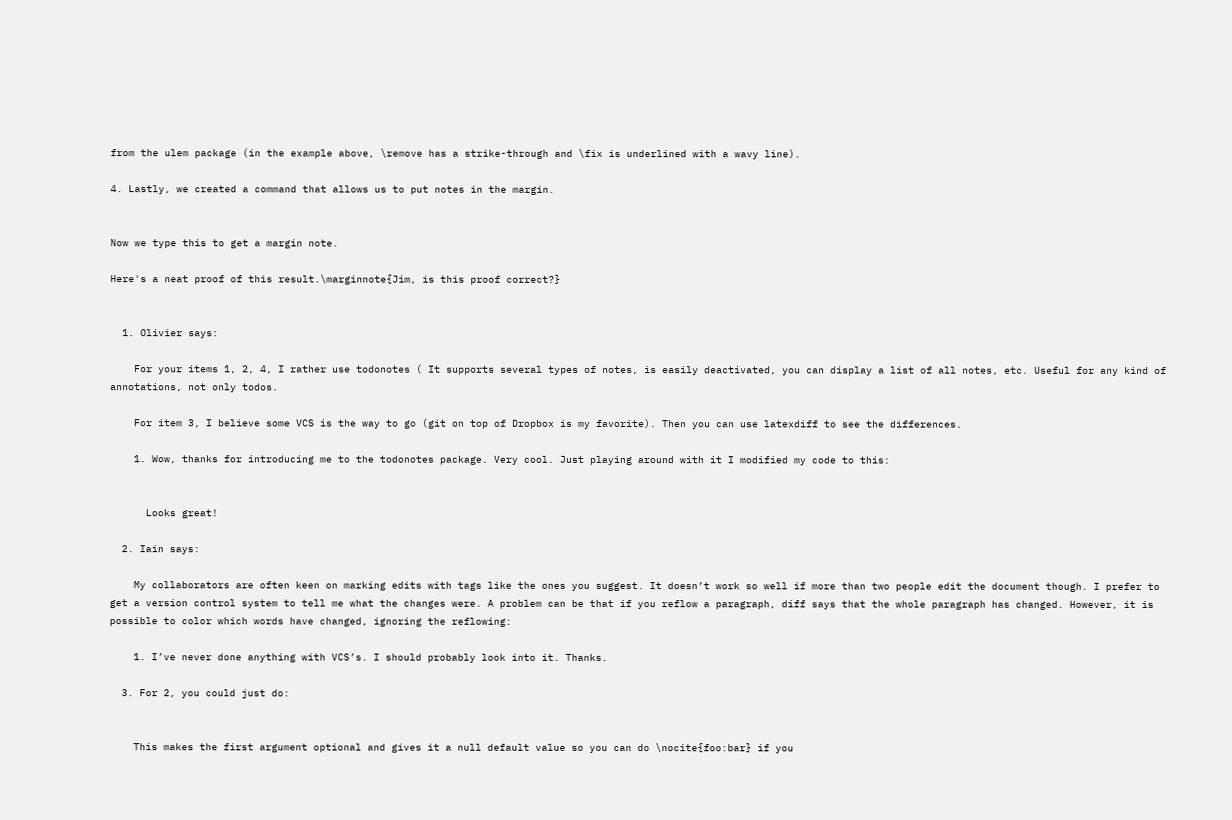from the ulem package (in the example above, \remove has a strike-through and \fix is underlined with a wavy line).

4. Lastly, we created a command that allows us to put notes in the margin.


Now we type this to get a margin note.

Here's a neat proof of this result.\marginnote{Jim, is this proof correct?}


  1. Olivier says:

    For your items 1, 2, 4, I rather use todonotes ( It supports several types of notes, is easily deactivated, you can display a list of all notes, etc. Useful for any kind of annotations, not only todos.

    For item 3, I believe some VCS is the way to go (git on top of Dropbox is my favorite). Then you can use latexdiff to see the differences.

    1. Wow, thanks for introducing me to the todonotes package. Very cool. Just playing around with it I modified my code to this:


      Looks great!

  2. Iain says:

    My collaborators are often keen on marking edits with tags like the ones you suggest. It doesn’t work so well if more than two people edit the document though. I prefer to get a version control system to tell me what the changes were. A problem can be that if you reflow a paragraph, diff says that the whole paragraph has changed. However, it is possible to color which words have changed, ignoring the reflowing:

    1. I’ve never done anything with VCS’s. I should probably look into it. Thanks.

  3. For 2, you could just do:


    This makes the first argument optional and gives it a null default value so you can do \nocite{foo:bar} if you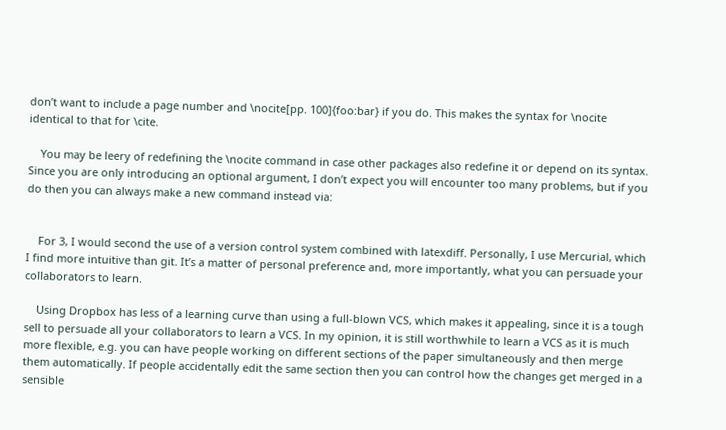don’t want to include a page number and \nocite[pp. 100]{foo:bar} if you do. This makes the syntax for \nocite identical to that for \cite.

    You may be leery of redefining the \nocite command in case other packages also redefine it or depend on its syntax. Since you are only introducing an optional argument, I don’t expect you will encounter too many problems, but if you do then you can always make a new command instead via:


    For 3, I would second the use of a version control system combined with latexdiff. Personally, I use Mercurial, which I find more intuitive than git. It’s a matter of personal preference and, more importantly, what you can persuade your collaborators to learn.

    Using Dropbox has less of a learning curve than using a full-blown VCS, which makes it appealing, since it is a tough sell to persuade all your collaborators to learn a VCS. In my opinion, it is still worthwhile to learn a VCS as it is much more flexible, e.g. you can have people working on different sections of the paper simultaneously and then merge them automatically. If people accidentally edit the same section then you can control how the changes get merged in a sensible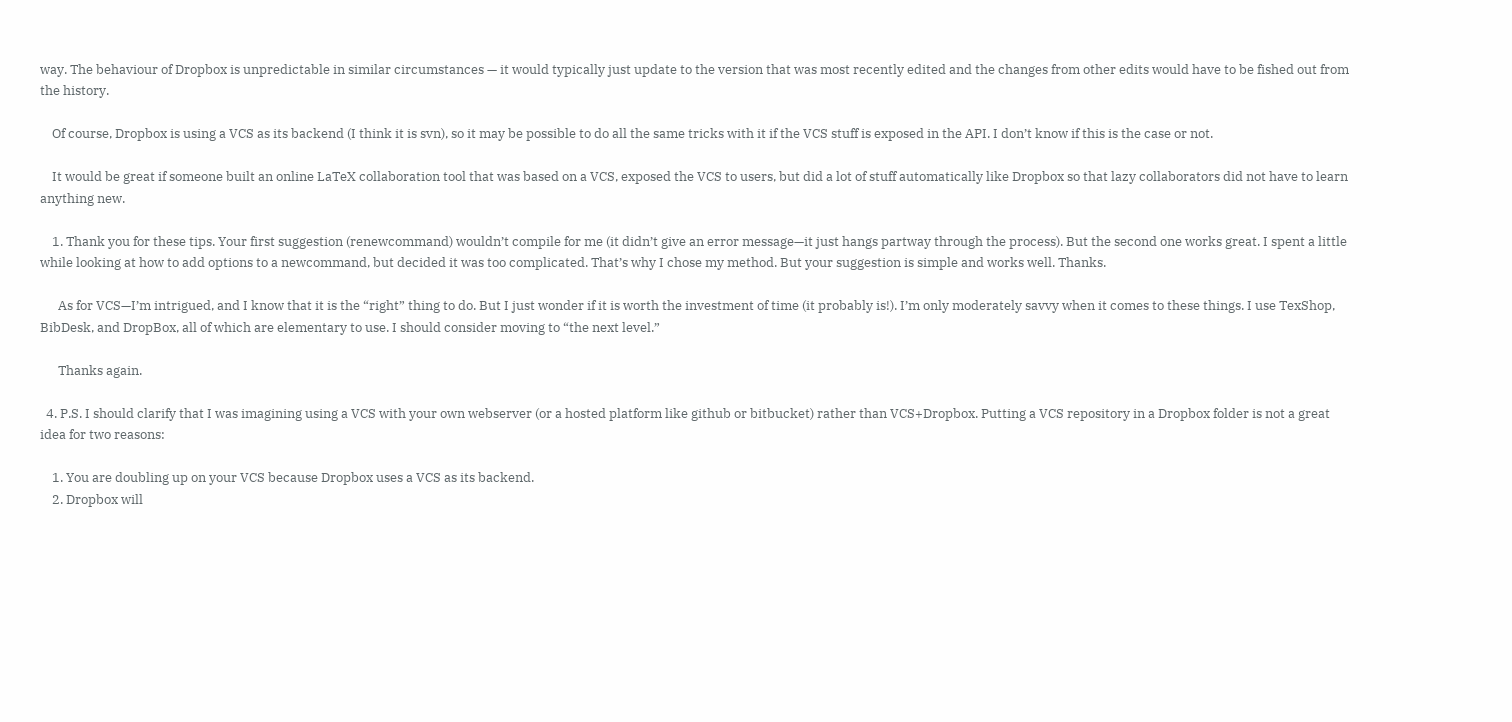way. The behaviour of Dropbox is unpredictable in similar circumstances — it would typically just update to the version that was most recently edited and the changes from other edits would have to be fished out from the history.

    Of course, Dropbox is using a VCS as its backend (I think it is svn), so it may be possible to do all the same tricks with it if the VCS stuff is exposed in the API. I don’t know if this is the case or not.

    It would be great if someone built an online LaTeX collaboration tool that was based on a VCS, exposed the VCS to users, but did a lot of stuff automatically like Dropbox so that lazy collaborators did not have to learn anything new.

    1. Thank you for these tips. Your first suggestion (renewcommand) wouldn’t compile for me (it didn’t give an error message—it just hangs partway through the process). But the second one works great. I spent a little while looking at how to add options to a newcommand, but decided it was too complicated. That’s why I chose my method. But your suggestion is simple and works well. Thanks.

      As for VCS—I’m intrigued, and I know that it is the “right” thing to do. But I just wonder if it is worth the investment of time (it probably is!). I’m only moderately savvy when it comes to these things. I use TexShop, BibDesk, and DropBox, all of which are elementary to use. I should consider moving to “the next level.”

      Thanks again.

  4. P.S. I should clarify that I was imagining using a VCS with your own webserver (or a hosted platform like github or bitbucket) rather than VCS+Dropbox. Putting a VCS repository in a Dropbox folder is not a great idea for two reasons:

    1. You are doubling up on your VCS because Dropbox uses a VCS as its backend.
    2. Dropbox will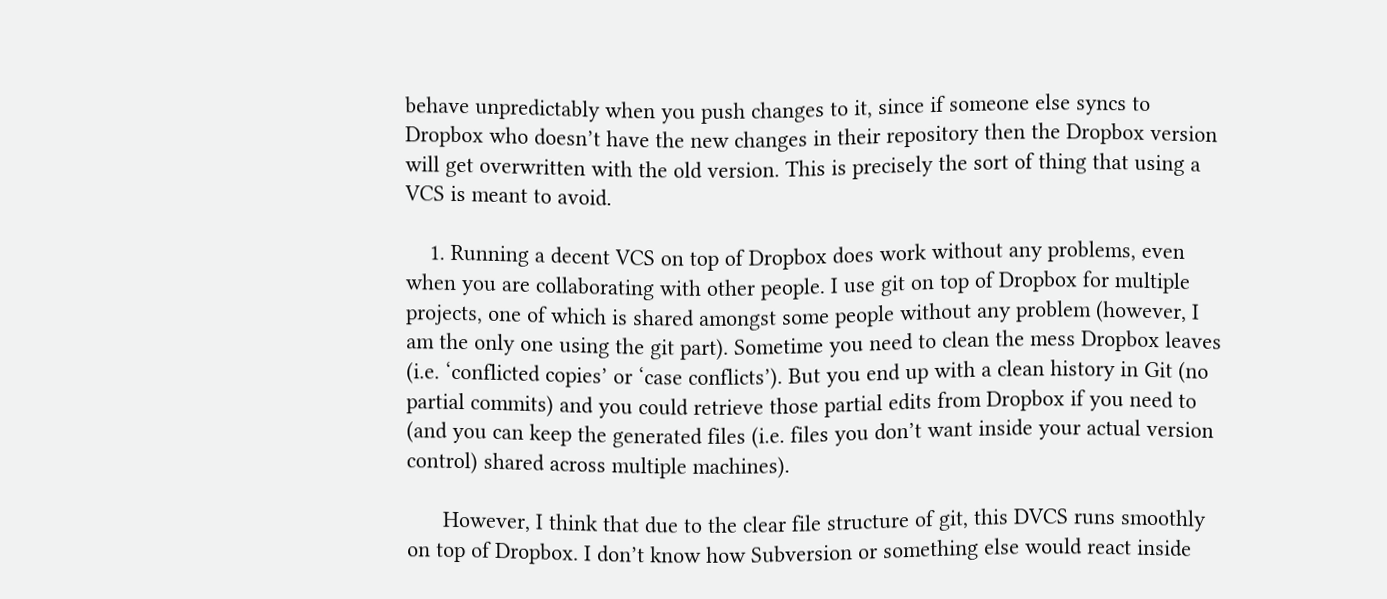behave unpredictably when you push changes to it, since if someone else syncs to Dropbox who doesn’t have the new changes in their repository then the Dropbox version will get overwritten with the old version. This is precisely the sort of thing that using a VCS is meant to avoid.

    1. Running a decent VCS on top of Dropbox does work without any problems, even when you are collaborating with other people. I use git on top of Dropbox for multiple projects, one of which is shared amongst some people without any problem (however, I am the only one using the git part). Sometime you need to clean the mess Dropbox leaves (i.e. ‘conflicted copies’ or ‘case conflicts’). But you end up with a clean history in Git (no partial commits) and you could retrieve those partial edits from Dropbox if you need to (and you can keep the generated files (i.e. files you don’t want inside your actual version control) shared across multiple machines).

      However, I think that due to the clear file structure of git, this DVCS runs smoothly on top of Dropbox. I don’t know how Subversion or something else would react inside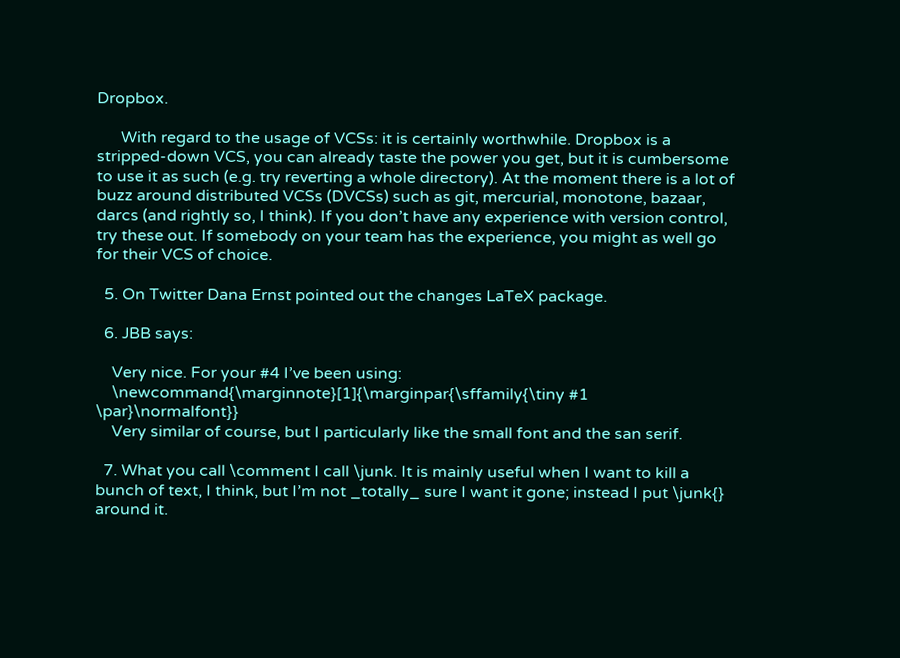Dropbox.

      With regard to the usage of VCSs: it is certainly worthwhile. Dropbox is a stripped-down VCS, you can already taste the power you get, but it is cumbersome to use it as such (e.g. try reverting a whole directory). At the moment there is a lot of buzz around distributed VCSs (DVCSs) such as git, mercurial, monotone, bazaar, darcs (and rightly so, I think). If you don’t have any experience with version control, try these out. If somebody on your team has the experience, you might as well go for their VCS of choice.

  5. On Twitter Dana Ernst pointed out the changes LaTeX package.

  6. JBB says:

    Very nice. For your #4 I’ve been using:
    \newcommand{\marginnote}[1]{\marginpar{\sffamily{\tiny #1 \par}\normalfont}}
    Very similar of course, but I particularly like the small font and the san serif.

  7. What you call \comment I call \junk. It is mainly useful when I want to kill a bunch of text, I think, but I’m not _totally_ sure I want it gone; instead I put \junk{} around it.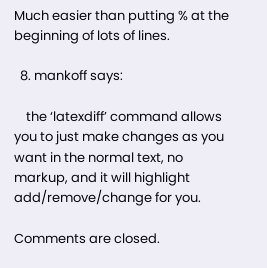Much easier than putting % at the beginning of lots of lines.

  8. mankoff says:

    the ‘latexdiff’ command allows you to just make changes as you want in the normal text, no markup, and it will highlight add/remove/change for you.

Comments are closed.